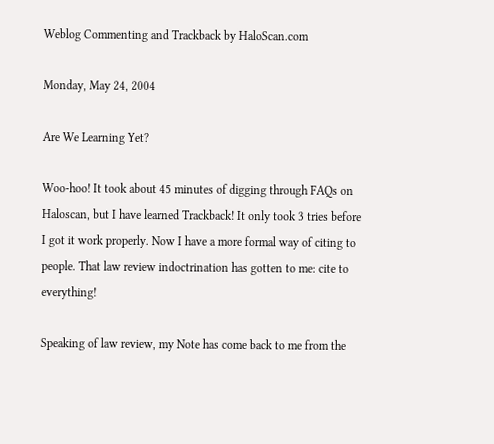Weblog Commenting and Trackback by HaloScan.com

Monday, May 24, 2004

Are We Learning Yet?

Woo-hoo! It took about 45 minutes of digging through FAQs on Haloscan, but I have learned Trackback! It only took 3 tries before I got it work properly. Now I have a more formal way of citing to people. That law review indoctrination has gotten to me: cite to everything!

Speaking of law review, my Note has come back to me from the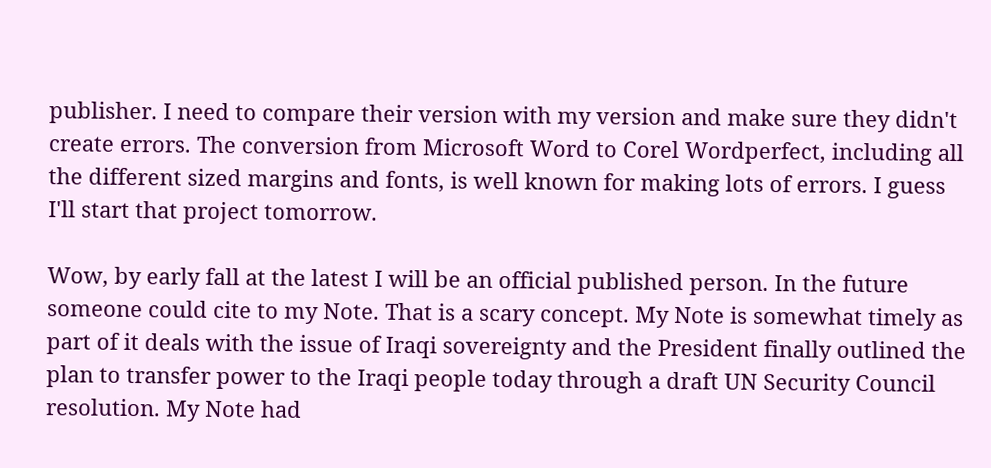publisher. I need to compare their version with my version and make sure they didn't create errors. The conversion from Microsoft Word to Corel Wordperfect, including all the different sized margins and fonts, is well known for making lots of errors. I guess I'll start that project tomorrow.

Wow, by early fall at the latest I will be an official published person. In the future someone could cite to my Note. That is a scary concept. My Note is somewhat timely as part of it deals with the issue of Iraqi sovereignty and the President finally outlined the plan to transfer power to the Iraqi people today through a draft UN Security Council resolution. My Note had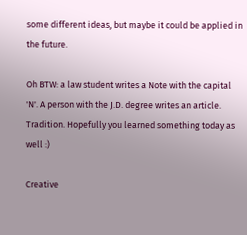some different ideas, but maybe it could be applied in the future.

Oh BTW: a law student writes a Note with the capital 'N'. A person with the J.D. degree writes an article. Tradition. Hopefully you learned something today as well :)

Creative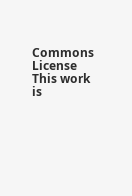Commons License
This work is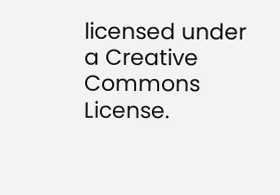licensed under a Creative Commons License.